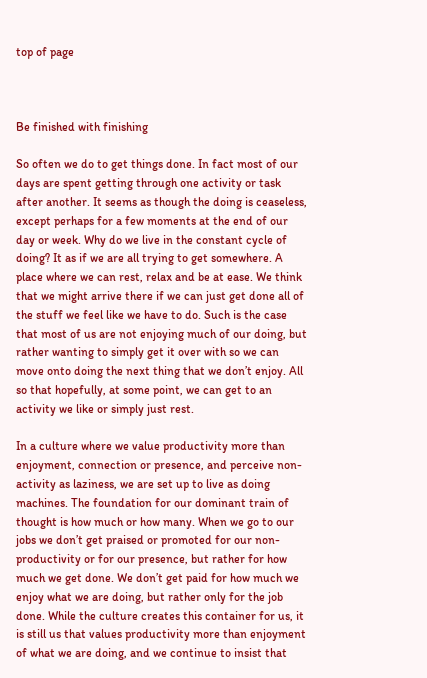top of page



Be finished with finishing

So often we do to get things done. In fact most of our days are spent getting through one activity or task after another. It seems as though the doing is ceaseless, except perhaps for a few moments at the end of our day or week. Why do we live in the constant cycle of doing? It as if we are all trying to get somewhere. A place where we can rest, relax and be at ease. We think that we might arrive there if we can just get done all of the stuff we feel like we have to do. Such is the case that most of us are not enjoying much of our doing, but rather wanting to simply get it over with so we can move onto doing the next thing that we don’t enjoy. All so that hopefully, at some point, we can get to an activity we like or simply just rest.

In a culture where we value productivity more than enjoyment, connection or presence, and perceive non-activity as laziness, we are set up to live as doing machines. The foundation for our dominant train of thought is how much or how many. When we go to our jobs we don’t get praised or promoted for our non-productivity or for our presence, but rather for how much we get done. We don’t get paid for how much we enjoy what we are doing, but rather only for the job done. While the culture creates this container for us, it is still us that values productivity more than enjoyment of what we are doing, and we continue to insist that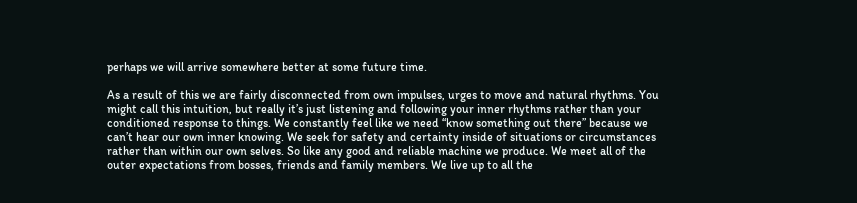perhaps we will arrive somewhere better at some future time.

As a result of this we are fairly disconnected from own impulses, urges to move and natural rhythms. You might call this intuition, but really it’s just listening and following your inner rhythms rather than your conditioned response to things. We constantly feel like we need “know something out there” because we can’t hear our own inner knowing. We seek for safety and certainty inside of situations or circumstances rather than within our own selves. So like any good and reliable machine we produce. We meet all of the outer expectations from bosses, friends and family members. We live up to all the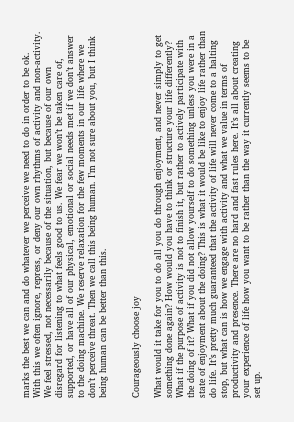marks the best we can and do whatever we perceive we need to do in order to be ok. With this we often ignore, repress, or deny our own rhythms of activity and non-activity. We feel stressed, not necessarily because of the situation, but because of our own disregard for listening to what feels good to us. We fear we won’t be taken care of, supported, or have all of our physical, emotional or social needs met if we don’t answer to the doing machine. We reserve relaxation for the few moments in our life where we don’t perceive threat. Then we call this being human. I’m not sure about you, but I think being human can be better than this.


Courageously choose joy

What would it take for you to do all you do through enjoyment, and never simply to get something done again? How would you have to think or structure your life differently? What if the purpose of activity is not to finish it, but rather to actively participate with the doing of it? What if you did not allow yourself to do something unless you were in a state of enjoyment about the doing? This is what it would be like to enjoy life rather than do life. It’s pretty much guaranteed that the activity of life will never come to a halting stop, but what can is how we engage with activity and what we value in terms of productivity and presence. There are no hard and fast rules here. It’s all about creating your experience of life how you want to be rather than the way it currently seems to be set up.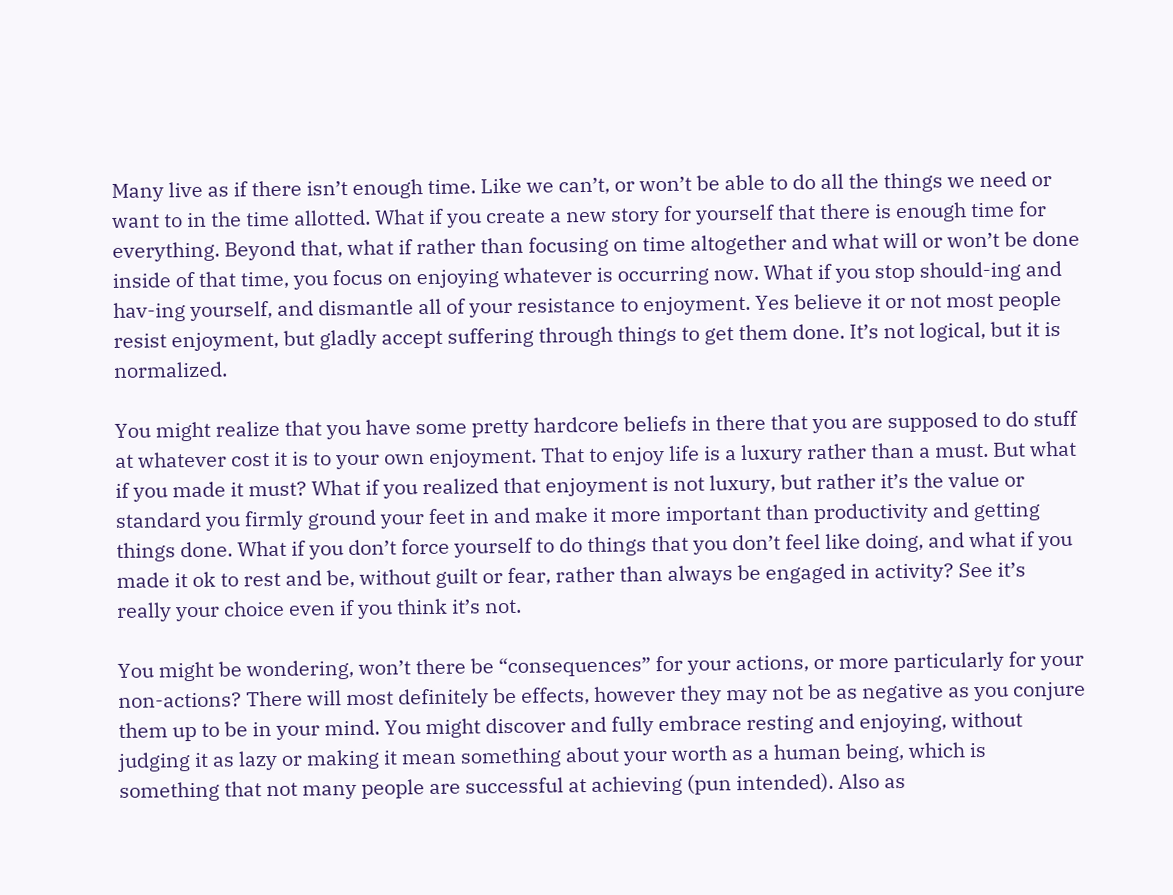Many live as if there isn’t enough time. Like we can’t, or won’t be able to do all the things we need or want to in the time allotted. What if you create a new story for yourself that there is enough time for everything. Beyond that, what if rather than focusing on time altogether and what will or won’t be done inside of that time, you focus on enjoying whatever is occurring now. What if you stop should-ing and hav-ing yourself, and dismantle all of your resistance to enjoyment. Yes believe it or not most people resist enjoyment, but gladly accept suffering through things to get them done. It’s not logical, but it is normalized.

You might realize that you have some pretty hardcore beliefs in there that you are supposed to do stuff at whatever cost it is to your own enjoyment. That to enjoy life is a luxury rather than a must. But what if you made it must? What if you realized that enjoyment is not luxury, but rather it’s the value or standard you firmly ground your feet in and make it more important than productivity and getting things done. What if you don’t force yourself to do things that you don’t feel like doing, and what if you made it ok to rest and be, without guilt or fear, rather than always be engaged in activity? See it’s really your choice even if you think it’s not.

You might be wondering, won’t there be “consequences” for your actions, or more particularly for your non-actions? There will most definitely be effects, however they may not be as negative as you conjure them up to be in your mind. You might discover and fully embrace resting and enjoying, without judging it as lazy or making it mean something about your worth as a human being, which is something that not many people are successful at achieving (pun intended). Also as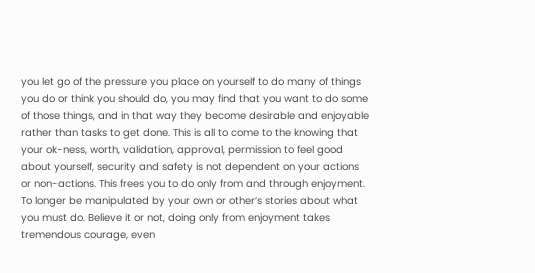you let go of the pressure you place on yourself to do many of things you do or think you should do, you may find that you want to do some of those things, and in that way they become desirable and enjoyable rather than tasks to get done. This is all to come to the knowing that your ok-ness, worth, validation, approval, permission to feel good about yourself, security and safety is not dependent on your actions or non-actions. This frees you to do only from and through enjoyment. To longer be manipulated by your own or other’s stories about what you must do. Believe it or not, doing only from enjoyment takes tremendous courage, even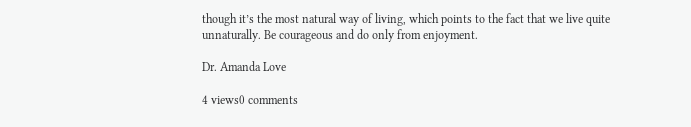though it’s the most natural way of living, which points to the fact that we live quite unnaturally. Be courageous and do only from enjoyment.

Dr. Amanda Love

4 views0 comments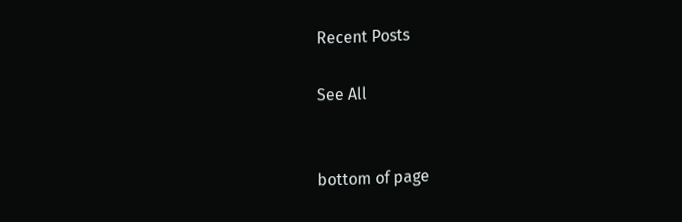Recent Posts

See All


bottom of page